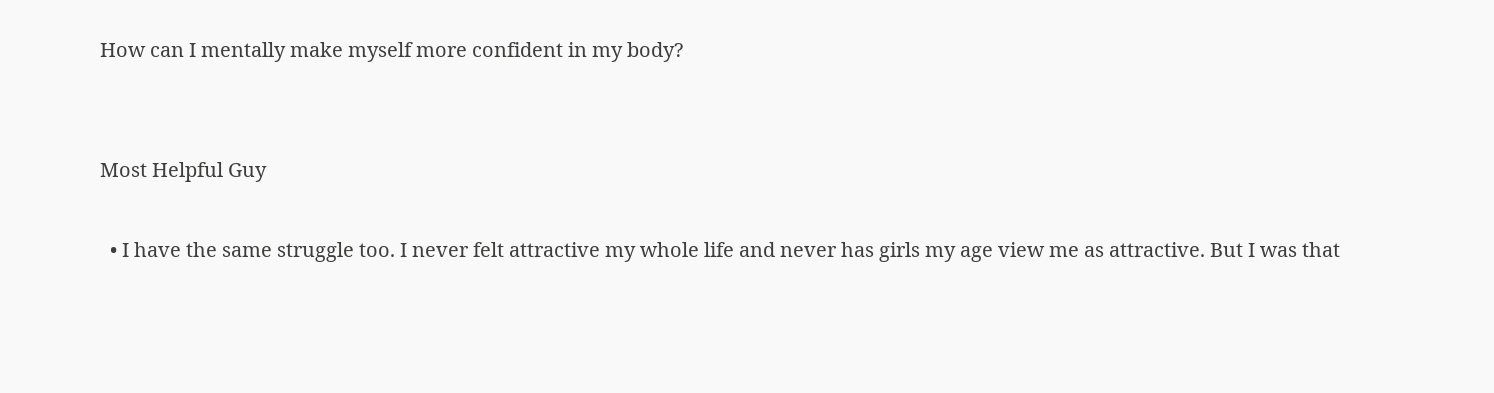How can I mentally make myself more confident in my body?


Most Helpful Guy

  • I have the same struggle too. I never felt attractive my whole life and never has girls my age view me as attractive. But I was that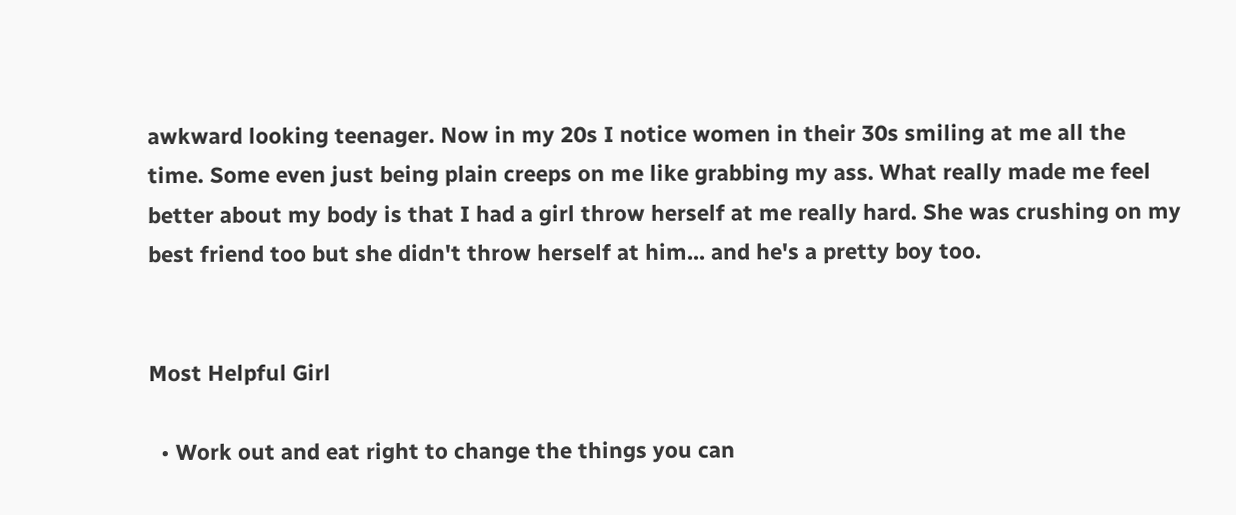awkward looking teenager. Now in my 20s I notice women in their 30s smiling at me all the time. Some even just being plain creeps on me like grabbing my ass. What really made me feel better about my body is that I had a girl throw herself at me really hard. She was crushing on my best friend too but she didn't throw herself at him... and he's a pretty boy too.


Most Helpful Girl

  • Work out and eat right to change the things you can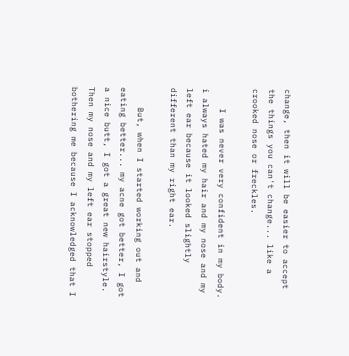change, then it will be easier to accept the things you can't change... like a crooked nose or freckles.

    I was never very confident in my body. i always hated my hair and my nose and my left ear because it looked slightly different than my right ear.

    But, when I started working out and eating better... my acne got better, I got a nice butt, I got a great new hairstyle. Then my nose and my left ear stopped bothering me because I acknowledged that I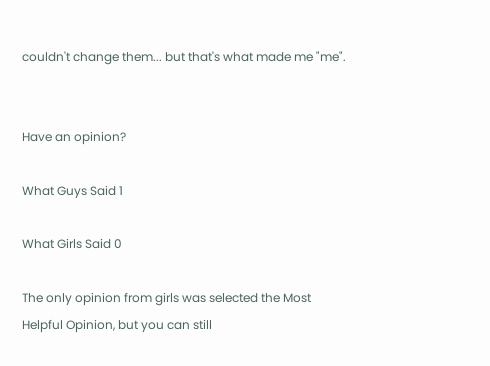couldn't change them... but that's what made me "me".


Have an opinion?

What Guys Said 1

What Girls Said 0

The only opinion from girls was selected the Most Helpful Opinion, but you can still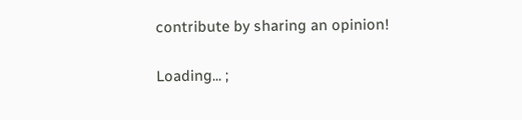contribute by sharing an opinion!

Loading... ;